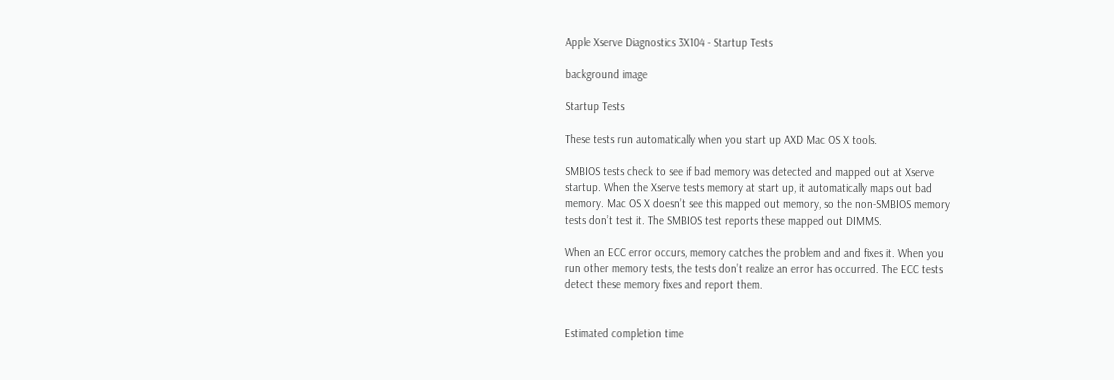Apple Xserve Diagnostics 3X104 - Startup Tests

background image

Startup Tests

These tests run automatically when you start up AXD Mac OS X tools.

SMBIOS tests check to see if bad memory was detected and mapped out at Xserve
startup. When the Xserve tests memory at start up, it automatically maps out bad
memory. Mac OS X doesn’t see this mapped out memory, so the non-SMBIOS memory
tests don’t test it. The SMBIOS test reports these mapped out DIMMS.

When an ECC error occurs, memory catches the problem and and fixes it. When you
run other memory tests, the tests don’t realize an error has occurred. The ECC tests
detect these memory fixes and report them.


Estimated completion time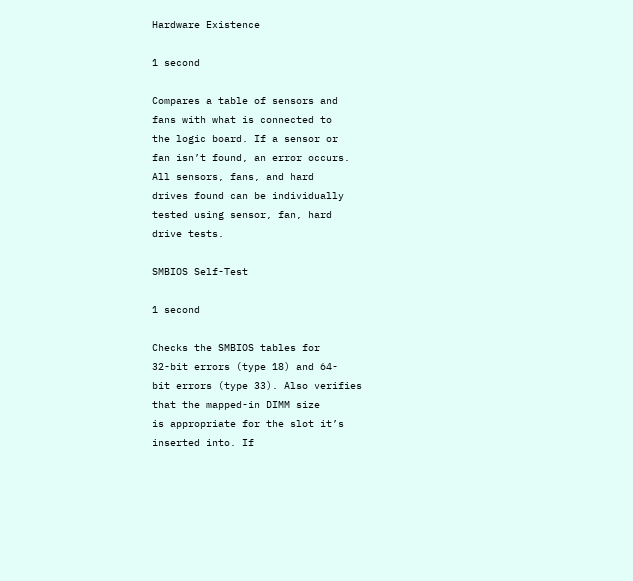Hardware Existence

1 second

Compares a table of sensors and
fans with what is connected to
the logic board. If a sensor or
fan isn’t found, an error occurs.
All sensors, fans, and hard
drives found can be individually
tested using sensor, fan, hard
drive tests.

SMBIOS Self-Test

1 second

Checks the SMBIOS tables for
32-bit errors (type 18) and 64-
bit errors (type 33). Also verifies
that the mapped-in DIMM size
is appropriate for the slot it’s
inserted into. If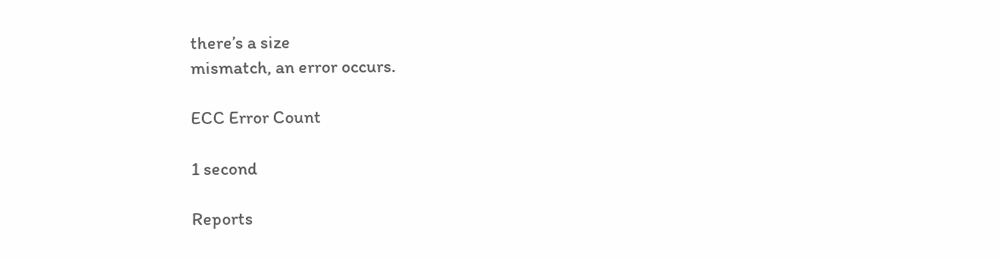there’s a size
mismatch, an error occurs.

ECC Error Count

1 second

Reports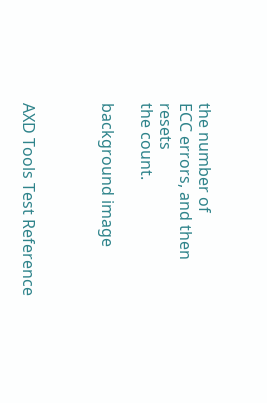the number of
ECC errors, and then resets
the count.

background image



AXD Tools Test Reference